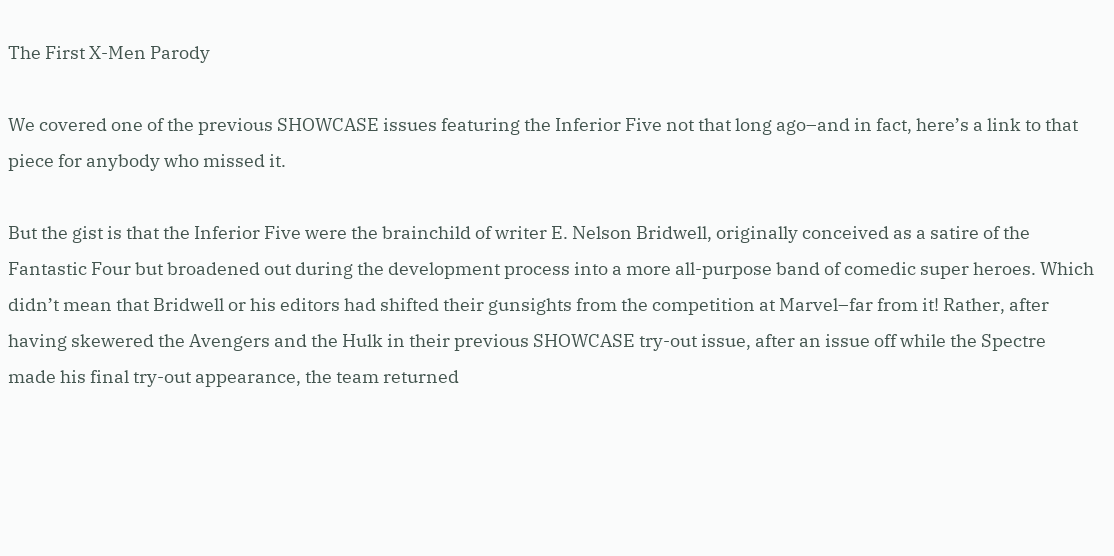The First X-Men Parody

We covered one of the previous SHOWCASE issues featuring the Inferior Five not that long ago–and in fact, here’s a link to that piece for anybody who missed it.

But the gist is that the Inferior Five were the brainchild of writer E. Nelson Bridwell, originally conceived as a satire of the Fantastic Four but broadened out during the development process into a more all-purpose band of comedic super heroes. Which didn’t mean that Bridwell or his editors had shifted their gunsights from the competition at Marvel–far from it! Rather, after having skewered the Avengers and the Hulk in their previous SHOWCASE try-out issue, after an issue off while the Spectre made his final try-out appearance, the team returned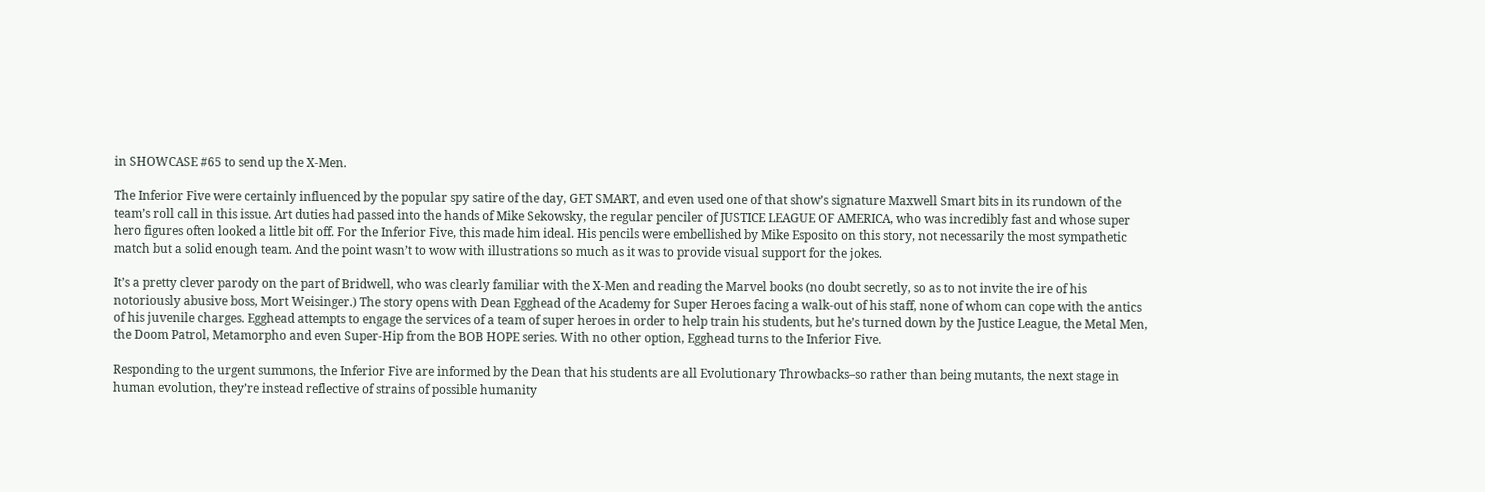in SHOWCASE #65 to send up the X-Men.

The Inferior Five were certainly influenced by the popular spy satire of the day, GET SMART, and even used one of that show’s signature Maxwell Smart bits in its rundown of the team’s roll call in this issue. Art duties had passed into the hands of Mike Sekowsky, the regular penciler of JUSTICE LEAGUE OF AMERICA, who was incredibly fast and whose super hero figures often looked a little bit off. For the Inferior Five, this made him ideal. His pencils were embellished by Mike Esposito on this story, not necessarily the most sympathetic match but a solid enough team. And the point wasn’t to wow with illustrations so much as it was to provide visual support for the jokes.

It’s a pretty clever parody on the part of Bridwell, who was clearly familiar with the X-Men and reading the Marvel books (no doubt secretly, so as to not invite the ire of his notoriously abusive boss, Mort Weisinger.) The story opens with Dean Egghead of the Academy for Super Heroes facing a walk-out of his staff, none of whom can cope with the antics of his juvenile charges. Egghead attempts to engage the services of a team of super heroes in order to help train his students, but he’s turned down by the Justice League, the Metal Men, the Doom Patrol, Metamorpho and even Super-Hip from the BOB HOPE series. With no other option, Egghead turns to the Inferior Five.

Responding to the urgent summons, the Inferior Five are informed by the Dean that his students are all Evolutionary Throwbacks–so rather than being mutants, the next stage in human evolution, they’re instead reflective of strains of possible humanity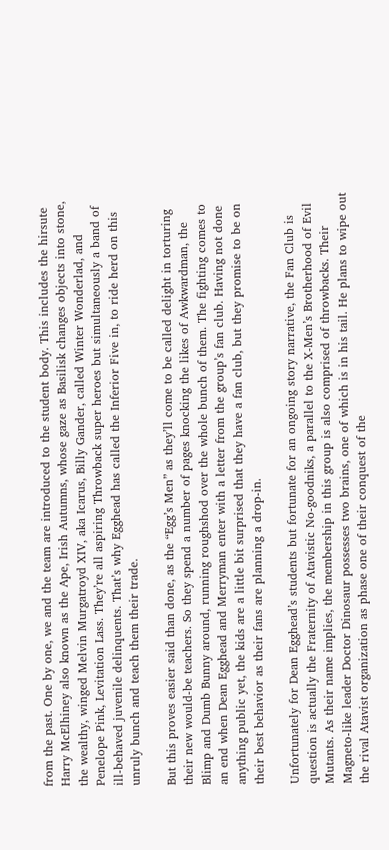from the past. One by one, we and the team are introduced to the student body. This includes the hirsute Harry McElhiney also known as the Ape, Irish Autumns, whose gaze as Basilisk changes objects into stone, the wealthy, winged Melvin Murgatroyd XIV, aka Icarus, Billy Gander, called Winter Wonderlad, and Penelope Pink, Levitation Lass. They’re all aspiring Throwback super heroes but simultaneously a band of ill-behaved juvenile delinquents. That’s why Egghead has called the Inferior Five in, to ride herd on this unruly bunch and teach them their trade.

But this proves easier said than done, as the “Egg’s Men” as they’ll come to be called delight in torturing their new would-be teachers. So they spend a number of pages knocking the likes of Awkwardman, the Blimp and Dumb Bunny around, running roughshod over the whole bunch of them. The fighting comes to an end when Dean Egghead and Merryman enter with a letter from the group’s fan club. Having not done anything public yet, the kids are a little bit surprised that they have a fan club, but they promise to be on their best behavior as their fans are planning a drop-in.

Unfortunately for Dean Egghead’s students but fortunate for an ongoing story narrative, the Fan Club is question is actually the Fraternity of Atavistic No-goodniks, a parallel to the X-Men’s Brotherhood of Evil Mutants. As their name implies, the membership in this group is also comprised of throwbacks. Their Magneto-like leader Doctor Dinosaur possesses two brains, one of which is in his tail. He plans to wipe out the rival Atavist organization as phase one of their conquest of the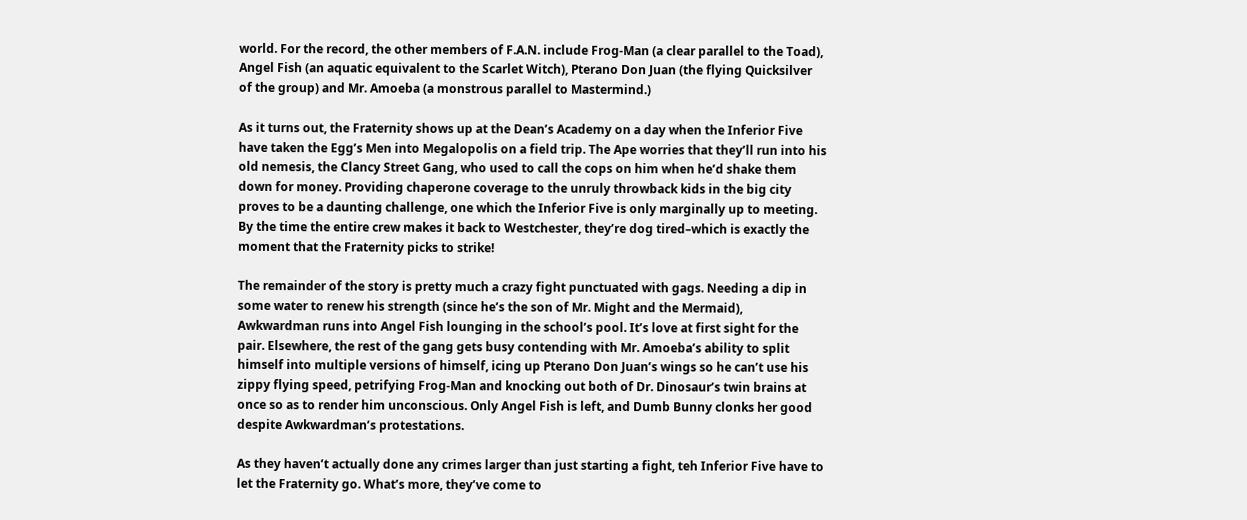world. For the record, the other members of F.A.N. include Frog-Man (a clear parallel to the Toad), Angel Fish (an aquatic equivalent to the Scarlet Witch), Pterano Don Juan (the flying Quicksilver of the group) and Mr. Amoeba (a monstrous parallel to Mastermind.)

As it turns out, the Fraternity shows up at the Dean’s Academy on a day when the Inferior Five have taken the Egg’s Men into Megalopolis on a field trip. The Ape worries that they’ll run into his old nemesis, the Clancy Street Gang, who used to call the cops on him when he’d shake them down for money. Providing chaperone coverage to the unruly throwback kids in the big city proves to be a daunting challenge, one which the Inferior Five is only marginally up to meeting. By the time the entire crew makes it back to Westchester, they’re dog tired–which is exactly the moment that the Fraternity picks to strike!

The remainder of the story is pretty much a crazy fight punctuated with gags. Needing a dip in some water to renew his strength (since he’s the son of Mr. Might and the Mermaid), Awkwardman runs into Angel Fish lounging in the school’s pool. It’s love at first sight for the pair. Elsewhere, the rest of the gang gets busy contending with Mr. Amoeba’s ability to split himself into multiple versions of himself, icing up Pterano Don Juan’s wings so he can’t use his zippy flying speed, petrifying Frog-Man and knocking out both of Dr. Dinosaur’s twin brains at once so as to render him unconscious. Only Angel Fish is left, and Dumb Bunny clonks her good despite Awkwardman’s protestations.

As they haven’t actually done any crimes larger than just starting a fight, teh Inferior Five have to let the Fraternity go. What’s more, they’ve come to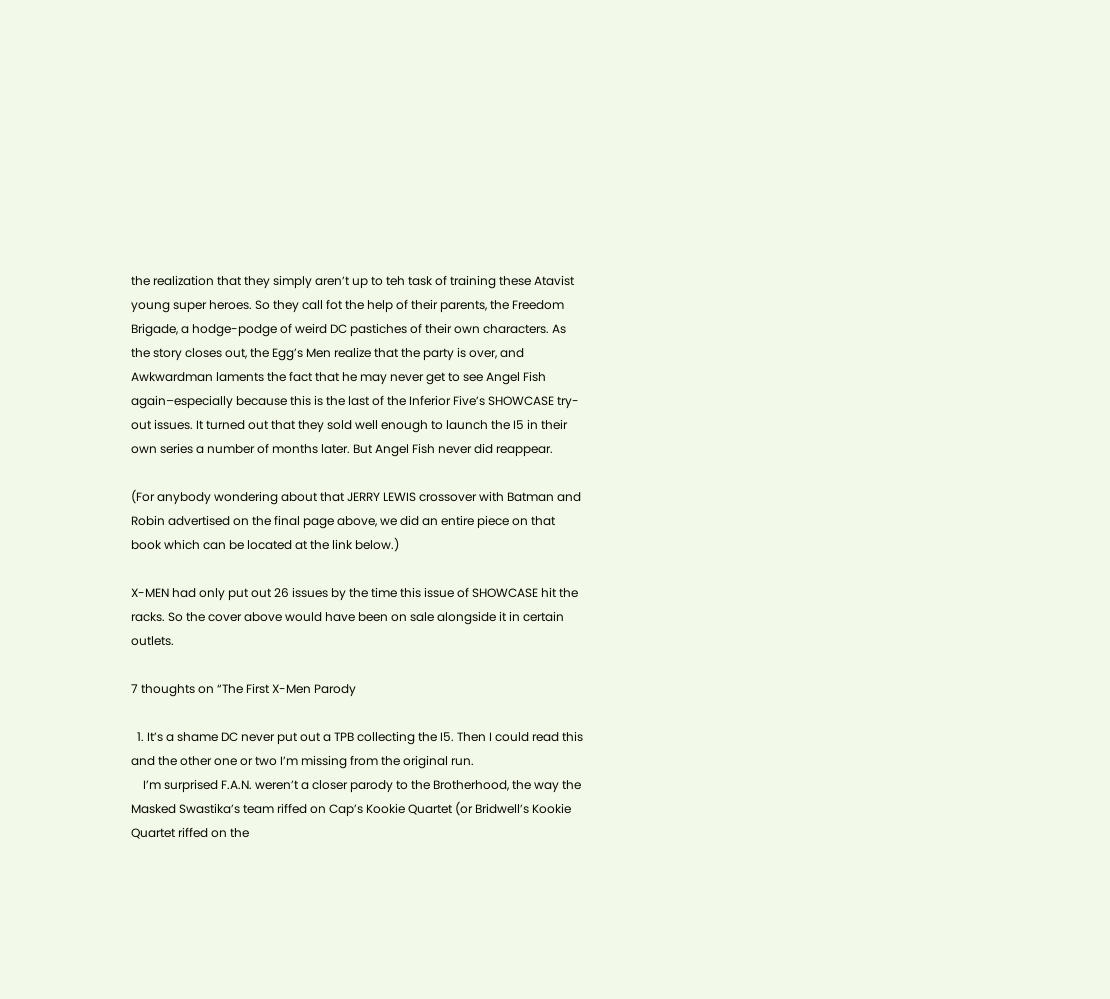the realization that they simply aren’t up to teh task of training these Atavist young super heroes. So they call fot the help of their parents, the Freedom Brigade, a hodge-podge of weird DC pastiches of their own characters. As the story closes out, the Egg’s Men realize that the party is over, and Awkwardman laments the fact that he may never get to see Angel Fish again–especially because this is the last of the Inferior Five’s SHOWCASE try-out issues. It turned out that they sold well enough to launch the I5 in their own series a number of months later. But Angel Fish never did reappear.

(For anybody wondering about that JERRY LEWIS crossover with Batman and Robin advertised on the final page above, we did an entire piece on that book which can be located at the link below.)

X-MEN had only put out 26 issues by the time this issue of SHOWCASE hit the racks. So the cover above would have been on sale alongside it in certain outlets.

7 thoughts on “The First X-Men Parody

  1. It’s a shame DC never put out a TPB collecting the I5. Then I could read this and the other one or two I’m missing from the original run.
    I’m surprised F.A.N. weren’t a closer parody to the Brotherhood, the way the Masked Swastika’s team riffed on Cap’s Kookie Quartet (or Bridwell’s Kookie Quartet riffed on the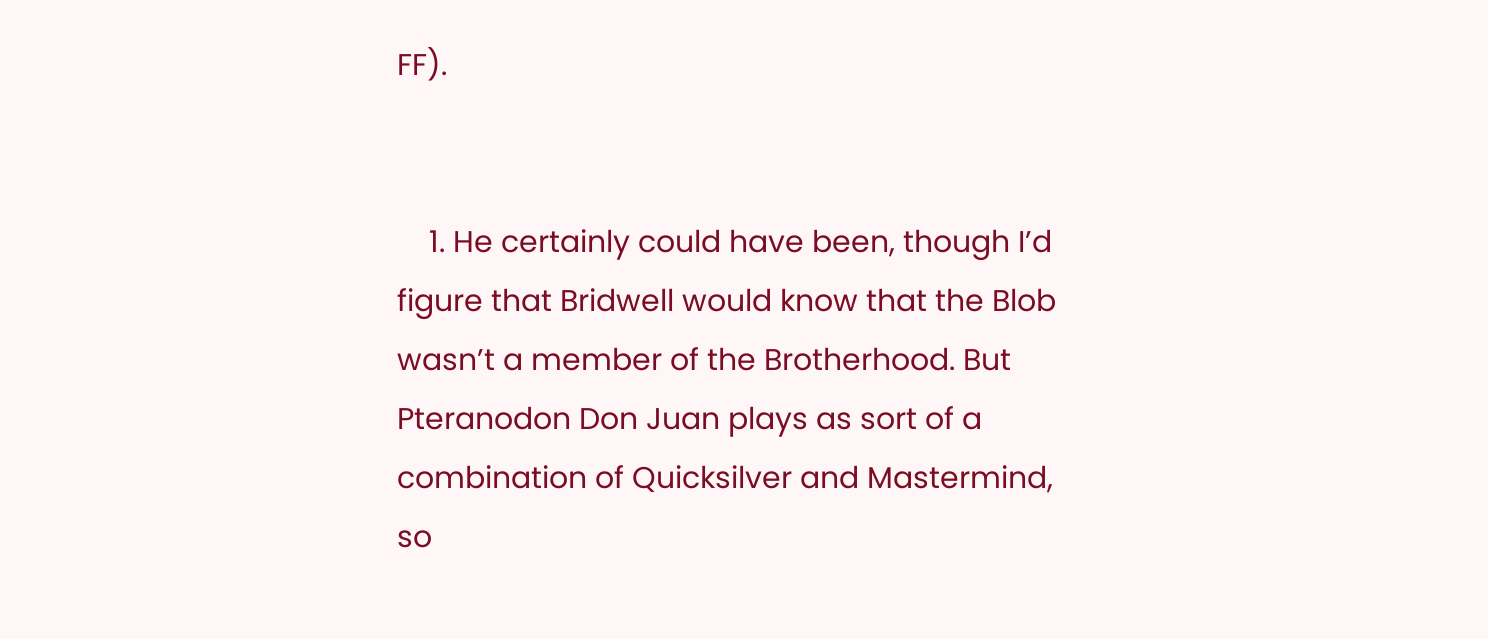FF).


    1. He certainly could have been, though I’d figure that Bridwell would know that the Blob wasn’t a member of the Brotherhood. But Pteranodon Don Juan plays as sort of a combination of Quicksilver and Mastermind, so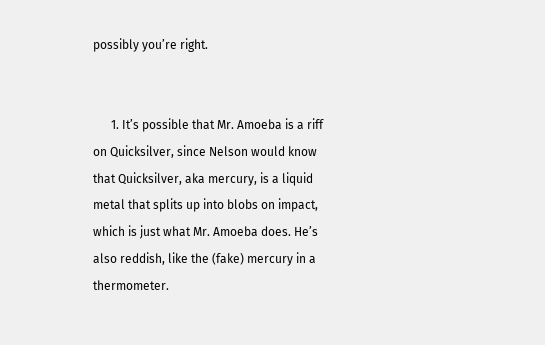possibly you’re right.


      1. It’s possible that Mr. Amoeba is a riff on Quicksilver, since Nelson would know that Quicksilver, aka mercury, is a liquid metal that splits up into blobs on impact, which is just what Mr. Amoeba does. He’s also reddish, like the (fake) mercury in a thermometer.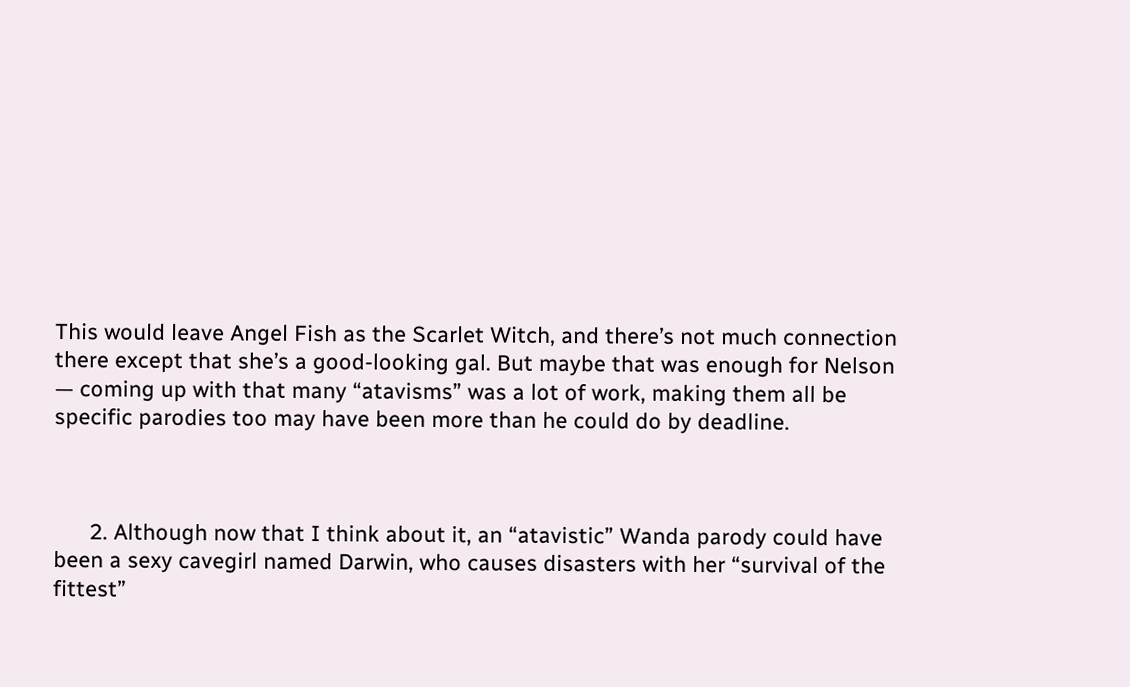This would leave Angel Fish as the Scarlet Witch, and there’s not much connection there except that she’s a good-looking gal. But maybe that was enough for Nelson — coming up with that many “atavisms” was a lot of work, making them all be specific parodies too may have been more than he could do by deadline.



      2. Although now that I think about it, an “atavistic” Wanda parody could have been a sexy cavegirl named Darwin, who causes disasters with her “survival of the fittest”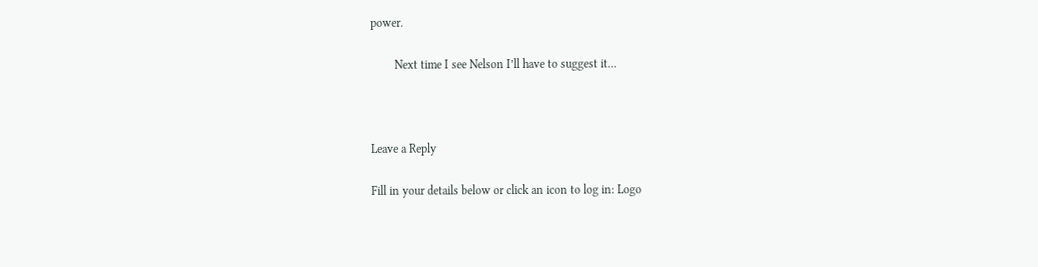power.

        Next time I see Nelson I’ll have to suggest it…



Leave a Reply

Fill in your details below or click an icon to log in: Logo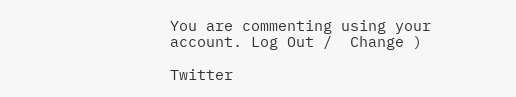You are commenting using your account. Log Out /  Change )

Twitter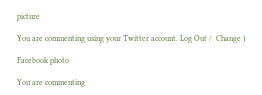picture

You are commenting using your Twitter account. Log Out /  Change )

Facebook photo

You are commenting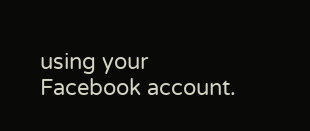using your Facebook account.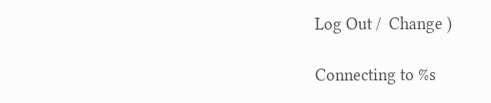Log Out /  Change )

Connecting to %s